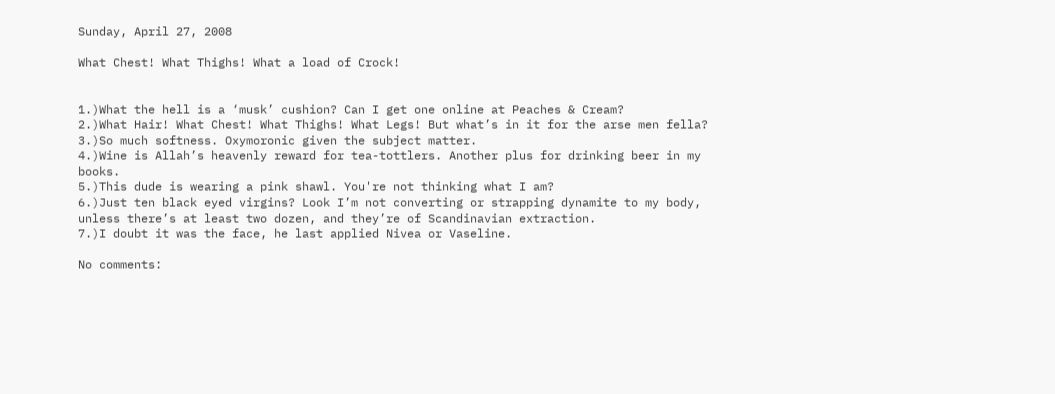Sunday, April 27, 2008

What Chest! What Thighs! What a load of Crock!


1.)What the hell is a ‘musk’ cushion? Can I get one online at Peaches & Cream?
2.)What Hair! What Chest! What Thighs! What Legs! But what’s in it for the arse men fella?
3.)So much softness. Oxymoronic given the subject matter.
4.)Wine is Allah’s heavenly reward for tea-tottlers. Another plus for drinking beer in my books.
5.)This dude is wearing a pink shawl. You're not thinking what I am?
6.)Just ten black eyed virgins? Look I’m not converting or strapping dynamite to my body, unless there’s at least two dozen, and they’re of Scandinavian extraction.
7.)I doubt it was the face, he last applied Nivea or Vaseline.

No comments: